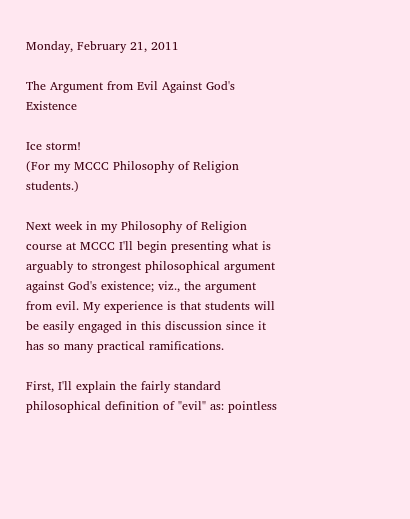Monday, February 21, 2011

The Argument from Evil Against God's Existence

Ice storm!
(For my MCCC Philosophy of Religion students.)

Next week in my Philosophy of Religion course at MCCC I'll begin presenting what is arguably to strongest philosophical argument against God's existence; viz., the argument from evil. My experience is that students will be easily engaged in this discussion since it has so many practical ramifications.

First, I'll explain the fairly standard philosophical definition of "evil" as: pointless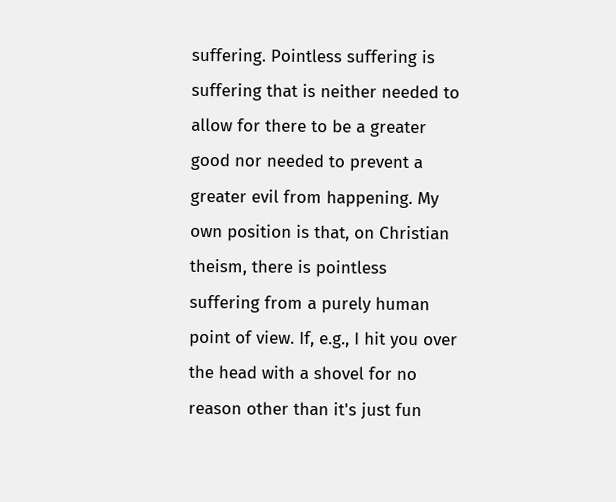suffering. Pointless suffering is suffering that is neither needed to allow for there to be a greater good nor needed to prevent a greater evil from happening. My own position is that, on Christian theism, there is pointless suffering from a purely human point of view. If, e.g., I hit you over the head with a shovel for no reason other than it's just fun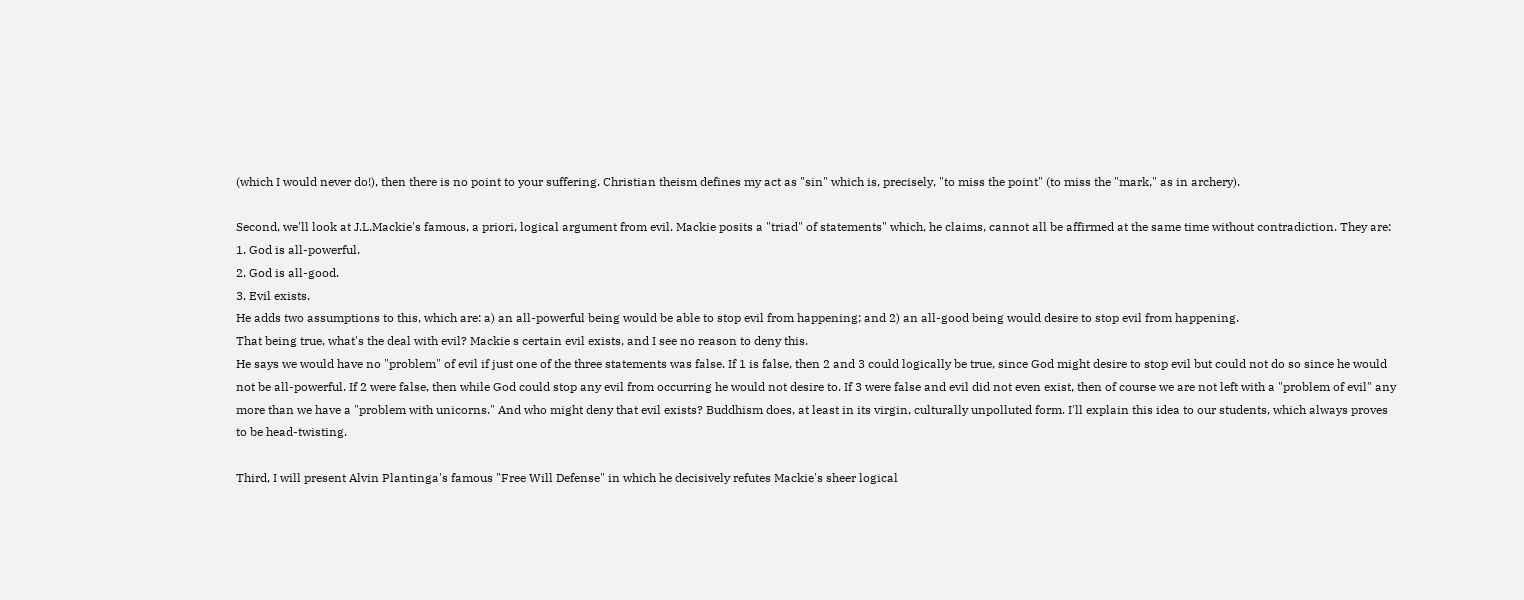(which I would never do!), then there is no point to your suffering. Christian theism defines my act as "sin" which is, precisely, "to miss the point" (to miss the "mark," as in archery).

Second, we'll look at J.L.Mackie's famous, a priori, logical argument from evil. Mackie posits a "triad" of statements" which, he claims, cannot all be affirmed at the same time without contradiction. They are:
1. God is all-powerful.
2. God is all-good.
3. Evil exists.
He adds two assumptions to this, which are: a) an all-powerful being would be able to stop evil from happening; and 2) an all-good being would desire to stop evil from happening.
That being true, what's the deal with evil? Mackie s certain evil exists, and I see no reason to deny this.
He says we would have no "problem" of evil if just one of the three statements was false. If 1 is false, then 2 and 3 could logically be true, since God might desire to stop evil but could not do so since he would not be all-powerful. If 2 were false, then while God could stop any evil from occurring he would not desire to. If 3 were false and evil did not even exist, then of course we are not left with a "problem of evil" any more than we have a "problem with unicorns." And who might deny that evil exists? Buddhism does, at least in its virgin, culturally unpolluted form. I'll explain this idea to our students, which always proves to be head-twisting.

Third, I will present Alvin Plantinga's famous "Free Will Defense" in which he decisively refutes Mackie's sheer logical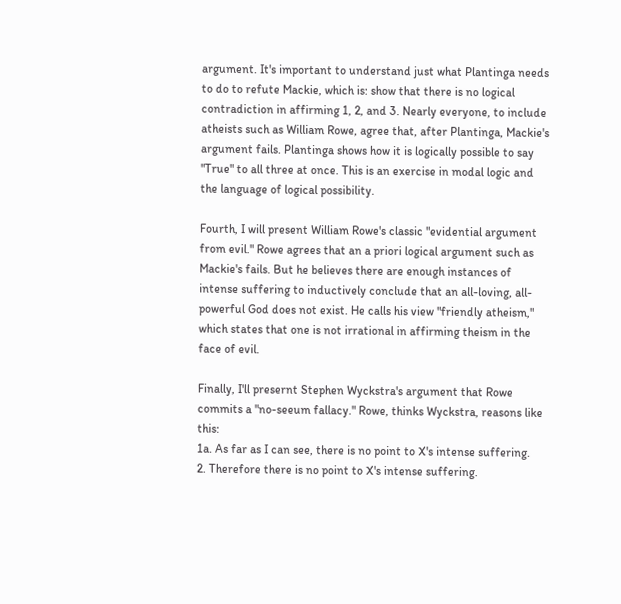argument. It's important to understand just what Plantinga needs to do to refute Mackie, which is: show that there is no logical contradiction in affirming 1, 2, and 3. Nearly everyone, to include atheists such as William Rowe, agree that, after Plantinga, Mackie's argument fails. Plantinga shows how it is logically possible to say "True" to all three at once. This is an exercise in modal logic and the language of logical possibility.

Fourth, I will present William Rowe's classic "evidential argument from evil." Rowe agrees that an a priori logical argument such as Mackie's fails. But he believes there are enough instances of intense suffering to inductively conclude that an all-loving, all-powerful God does not exist. He calls his view "friendly atheism," which states that one is not irrational in affirming theism in the face of evil.

Finally, I'll presernt Stephen Wyckstra's argument that Rowe commits a "no-seeum fallacy." Rowe, thinks Wyckstra, reasons like this:
1a. As far as I can see, there is no point to X's intense suffering.
2. Therefore there is no point to X's intense suffering.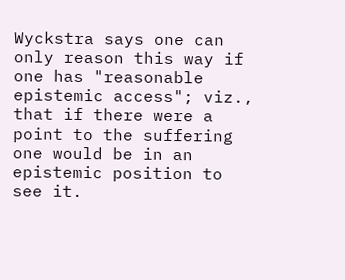Wyckstra says one can only reason this way if one has "reasonable epistemic access"; viz., that if there were a point to the suffering one would be in an epistemic position to see it.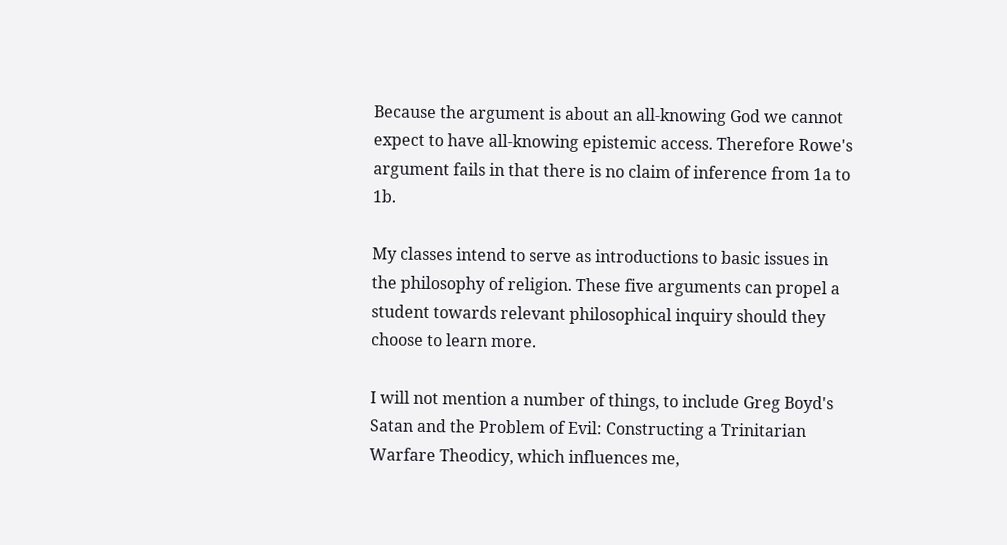Because the argument is about an all-knowing God we cannot expect to have all-knowing epistemic access. Therefore Rowe's argument fails in that there is no claim of inference from 1a to 1b.

My classes intend to serve as introductions to basic issues in the philosophy of religion. These five arguments can propel a student towards relevant philosophical inquiry should they choose to learn more.

I will not mention a number of things, to include Greg Boyd's Satan and the Problem of Evil: Constructing a Trinitarian Warfare Theodicy, which influences me,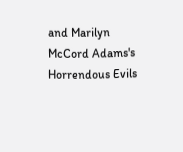and Marilyn McCord Adams's Horrendous Evils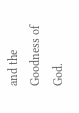and the Goodness of God.